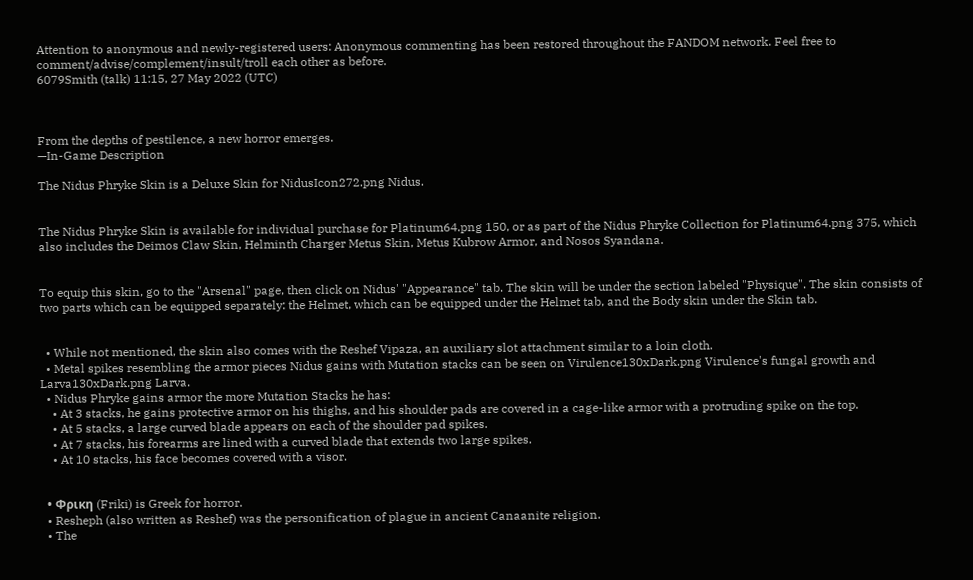Attention to anonymous and newly-registered users: Anonymous commenting has been restored throughout the FANDOM network. Feel free to comment/advise/complement/insult/troll each other as before.
6079Smith (talk) 11:15, 27 May 2022 (UTC)



From the depths of pestilence, a new horror emerges.
—In-Game Description

The Nidus Phryke Skin is a Deluxe Skin for NidusIcon272.png Nidus.


The Nidus Phryke Skin is available for individual purchase for Platinum64.png 150, or as part of the Nidus Phryke Collection for Platinum64.png 375, which also includes the Deimos Claw Skin, Helminth Charger Metus Skin, Metus Kubrow Armor, and Nosos Syandana.


To equip this skin, go to the "Arsenal" page, then click on Nidus' "Appearance" tab. The skin will be under the section labeled "Physique". The skin consists of two parts which can be equipped separately: the Helmet, which can be equipped under the Helmet tab, and the Body skin under the Skin tab.


  • While not mentioned, the skin also comes with the Reshef Vipaza, an auxiliary slot attachment similar to a loin cloth.
  • Metal spikes resembling the armor pieces Nidus gains with Mutation stacks can be seen on Virulence130xDark.png Virulence's fungal growth and Larva130xDark.png Larva.
  • Nidus Phryke gains armor the more Mutation Stacks he has:
    • At 3 stacks, he gains protective armor on his thighs, and his shoulder pads are covered in a cage-like armor with a protruding spike on the top.
    • At 5 stacks, a large curved blade appears on each of the shoulder pad spikes.
    • At 7 stacks, his forearms are lined with a curved blade that extends two large spikes.
    • At 10 stacks, his face becomes covered with a visor.


  • Φρικη (Friki) is Greek for horror.
  • Resheph (also written as Reshef) was the personification of plague in ancient Canaanite religion.
  • The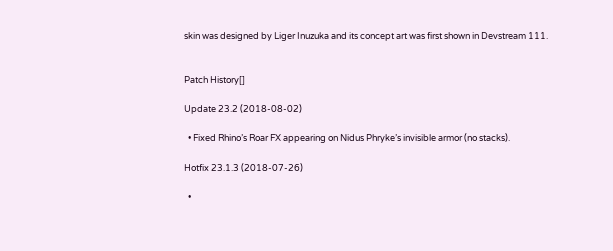skin was designed by Liger Inuzuka and its concept art was first shown in Devstream 111.


Patch History[]

Update 23.2 (2018-08-02)

  • Fixed Rhino’s Roar FX appearing on Nidus Phryke’s invisible armor (no stacks).

Hotfix 23.1.3 (2018-07-26)

  •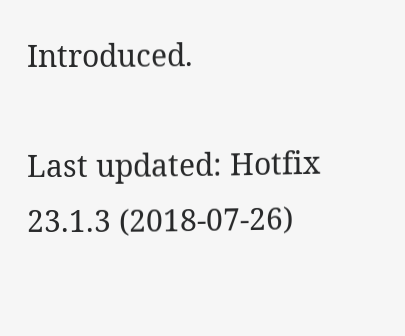Introduced.

Last updated: Hotfix 23.1.3 (2018-07-26)